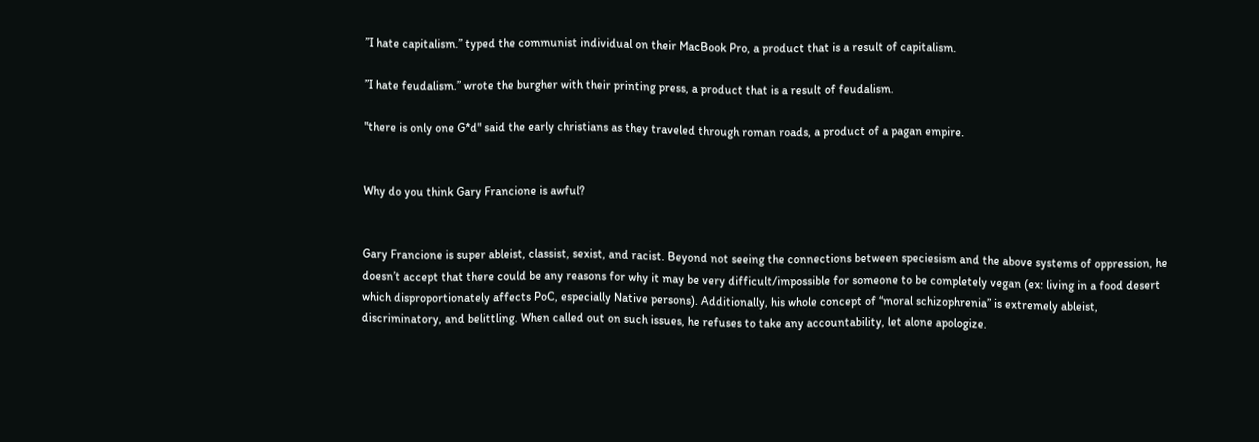”I hate capitalism.” typed the communist individual on their MacBook Pro, a product that is a result of capitalism.

”I hate feudalism.” wrote the burgher with their printing press, a product that is a result of feudalism.

"there is only one G*d" said the early christians as they traveled through roman roads, a product of a pagan empire.


Why do you think Gary Francione is awful?


Gary Francione is super ableist, classist, sexist, and racist. Beyond not seeing the connections between speciesism and the above systems of oppression, he doesn’t accept that there could be any reasons for why it may be very difficult/impossible for someone to be completely vegan (ex: living in a food desert which disproportionately affects PoC, especially Native persons). Additionally, his whole concept of “moral schizophrenia” is extremely ableist, discriminatory, and belittling. When called out on such issues, he refuses to take any accountability, let alone apologize.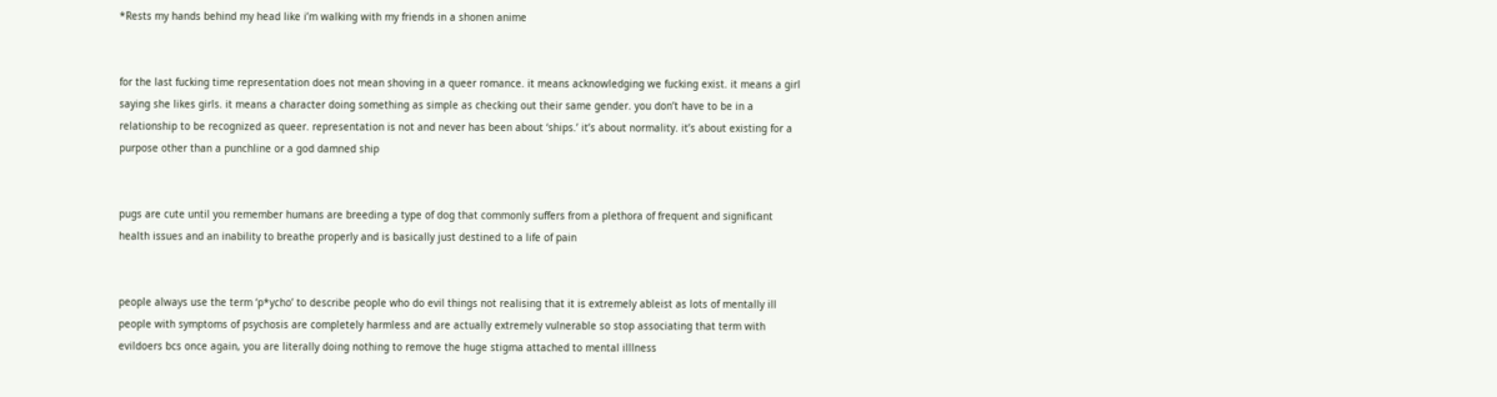*Rests my hands behind my head like i’m walking with my friends in a shonen anime


for the last fucking time representation does not mean shoving in a queer romance. it means acknowledging we fucking exist. it means a girl saying she likes girls. it means a character doing something as simple as checking out their same gender. you don’t have to be in a relationship to be recognized as queer. representation is not and never has been about ‘ships.’ it’s about normality. it’s about existing for a purpose other than a punchline or a god damned ship


pugs are cute until you remember humans are breeding a type of dog that commonly suffers from a plethora of frequent and significant health issues and an inability to breathe properly and is basically just destined to a life of pain


people always use the term ‘p*ycho’ to describe people who do evil things not realising that it is extremely ableist as lots of mentally ill people with symptoms of psychosis are completely harmless and are actually extremely vulnerable so stop associating that term with evildoers bcs once again, you are literally doing nothing to remove the huge stigma attached to mental illlness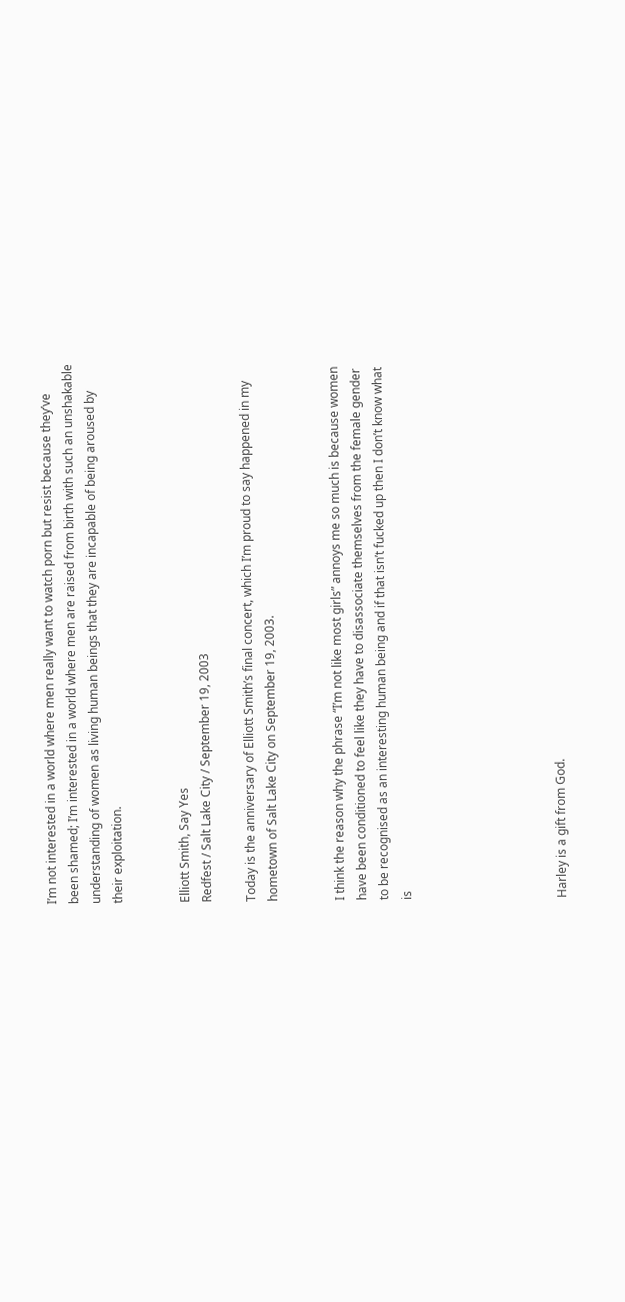I’m not interested in a world where men really want to watch porn but resist because they’ve been shamed; I’m interested in a world where men are raised from birth with such an unshakable understanding of women as living human beings that they are incapable of being aroused by their exploitation.


Elliott Smith, Say Yes
Redfest / Salt Lake City / September 19, 2003

Today is the anniversary of Elliott Smith’s final concert, which I’m proud to say happened in my hometown of Salt Lake City on September 19, 2003.


I think the reason why the phrase “I’m not like most girls” annoys me so much is because women have been conditioned to feel like they have to disassociate themselves from the female gender to be recognised as an interesting human being and if that isn’t fucked up then I don’t know what is






Harley is a gift from God.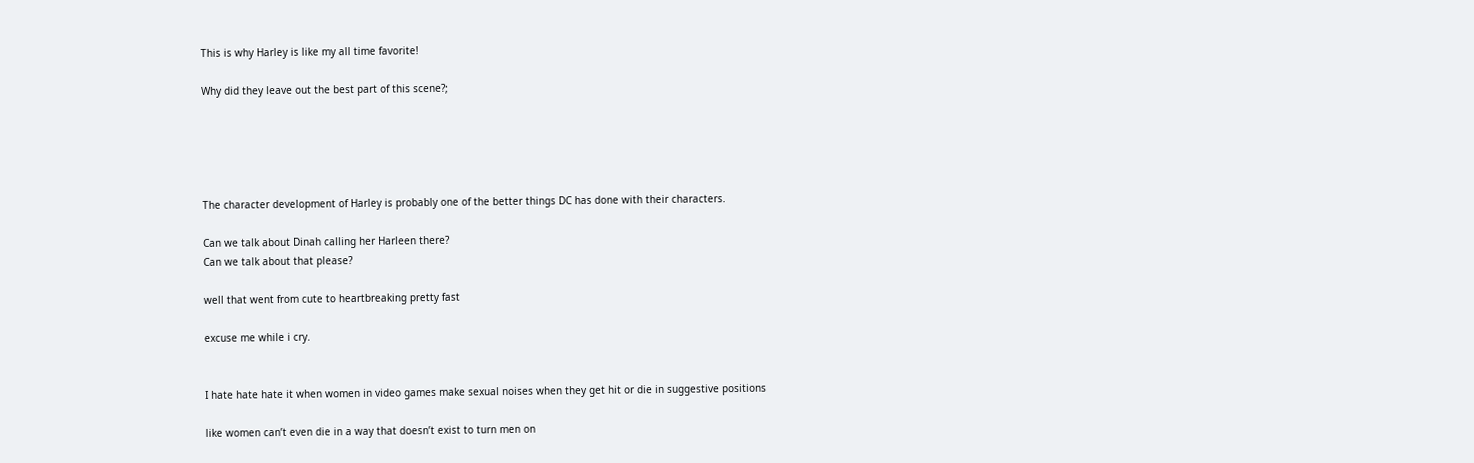This is why Harley is like my all time favorite!

Why did they leave out the best part of this scene?;





The character development of Harley is probably one of the better things DC has done with their characters.

Can we talk about Dinah calling her Harleen there?
Can we talk about that please?

well that went from cute to heartbreaking pretty fast

excuse me while i cry.


I hate hate hate it when women in video games make sexual noises when they get hit or die in suggestive positions

like women can’t even die in a way that doesn’t exist to turn men on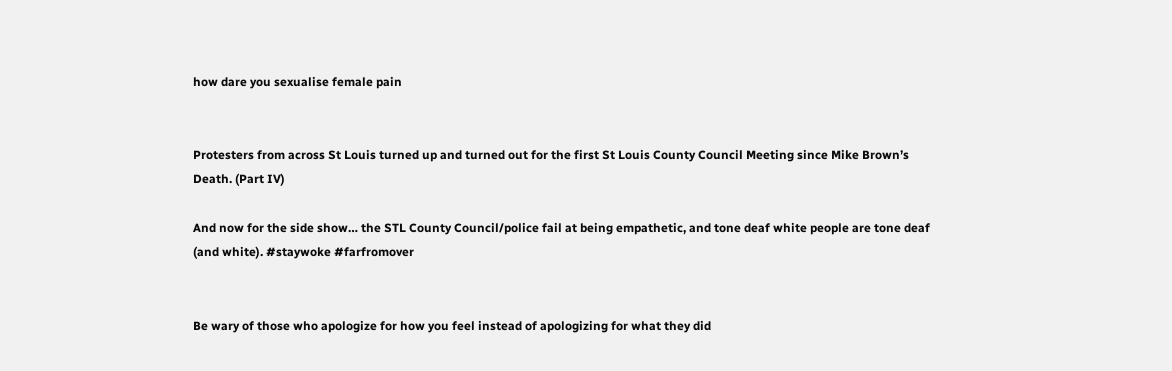how dare you sexualise female pain


Protesters from across St Louis turned up and turned out for the first St Louis County Council Meeting since Mike Brown’s Death. (Part IV)

And now for the side show… the STL County Council/police fail at being empathetic, and tone deaf white people are tone deaf (and white). #staywoke #farfromover


Be wary of those who apologize for how you feel instead of apologizing for what they did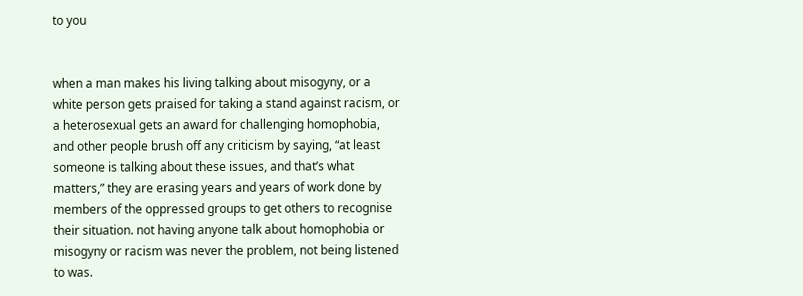to you


when a man makes his living talking about misogyny, or a white person gets praised for taking a stand against racism, or a heterosexual gets an award for challenging homophobia, and other people brush off any criticism by saying, “at least someone is talking about these issues, and that’s what matters,” they are erasing years and years of work done by members of the oppressed groups to get others to recognise their situation. not having anyone talk about homophobia or misogyny or racism was never the problem, not being listened to was.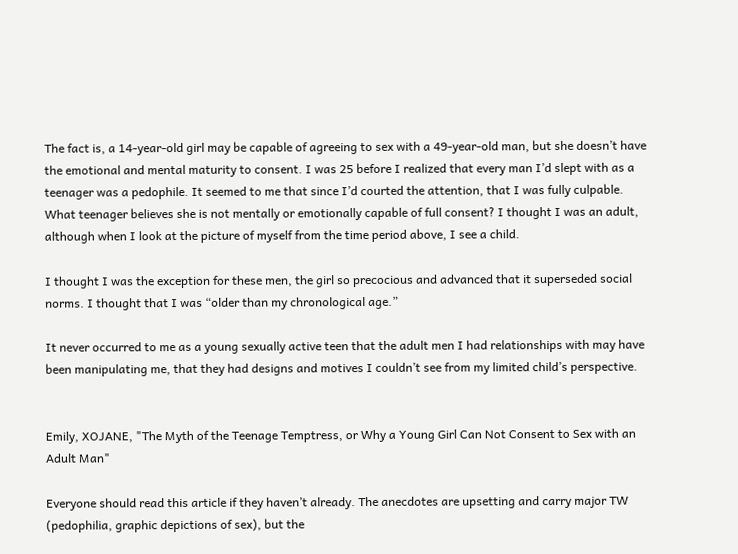The fact is, a 14-year-old girl may be capable of agreeing to sex with a 49-year-old man, but she doesn’t have the emotional and mental maturity to consent. I was 25 before I realized that every man I’d slept with as a teenager was a pedophile. It seemed to me that since I’d courted the attention, that I was fully culpable. What teenager believes she is not mentally or emotionally capable of full consent? I thought I was an adult, although when I look at the picture of myself from the time period above, I see a child.

I thought I was the exception for these men, the girl so precocious and advanced that it superseded social norms. I thought that I was “older than my chronological age.”

It never occurred to me as a young sexually active teen that the adult men I had relationships with may have been manipulating me, that they had designs and motives I couldn’t see from my limited child’s perspective.


Emily, XOJANE, "The Myth of the Teenage Temptress, or Why a Young Girl Can Not Consent to Sex with an Adult Man"

Everyone should read this article if they haven’t already. The anecdotes are upsetting and carry major TW (pedophilia, graphic depictions of sex), but the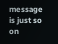message is just so on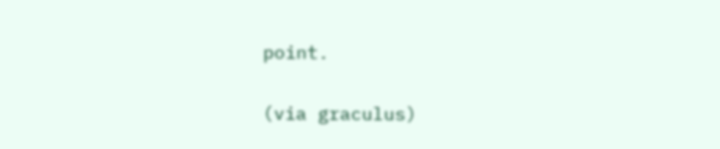point.

(via graculus)